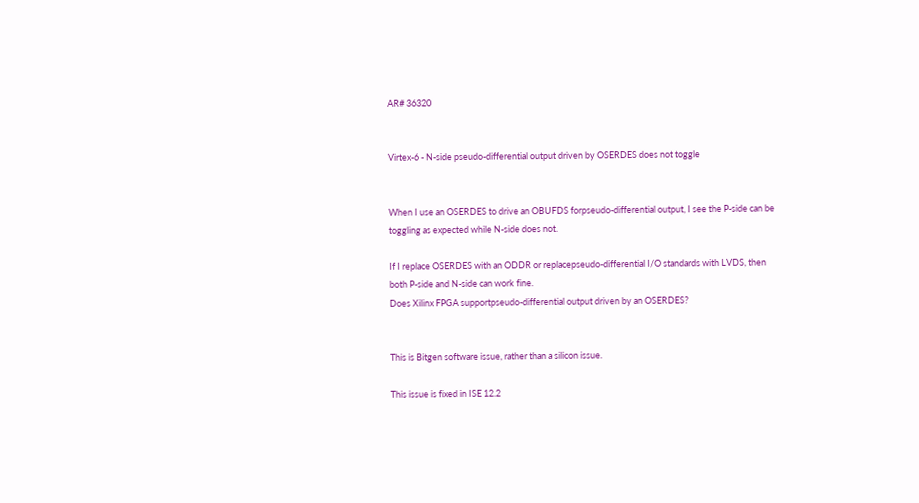AR# 36320


Virtex-6 - N-side pseudo-differential output driven by OSERDES does not toggle


When I use an OSERDES to drive an OBUFDS forpseudo-differential output, I see the P-side can be toggling as expected while N-side does not.

If I replace OSERDES with an ODDR or replacepseudo-differential I/O standards with LVDS, then both P-side and N-side can work fine.
Does Xilinx FPGA supportpseudo-differential output driven by an OSERDES?


This is Bitgen software issue, rather than a silicon issue.

This issue is fixed in ISE 12.2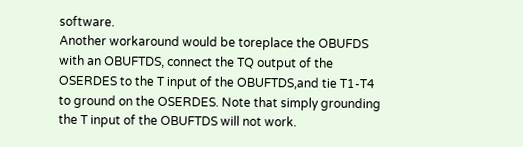software.
Another workaround would be toreplace the OBUFDS with an OBUFTDS, connect the TQ output of the OSERDES to the T input of the OBUFTDS,and tie T1-T4 to ground on the OSERDES. Note that simply grounding the T input of the OBUFTDS will not work.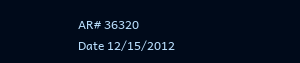AR# 36320
Date 12/15/2012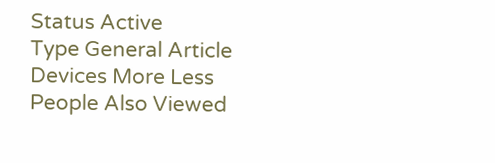Status Active
Type General Article
Devices More Less
People Also Viewed